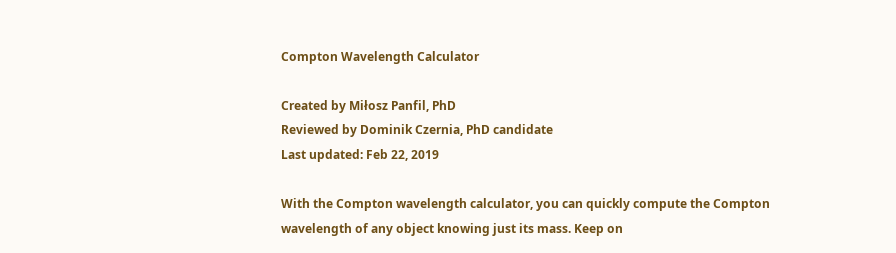Compton Wavelength Calculator

Created by Miłosz Panfil, PhD
Reviewed by Dominik Czernia, PhD candidate
Last updated: Feb 22, 2019

With the Compton wavelength calculator, you can quickly compute the Compton wavelength of any object knowing just its mass. Keep on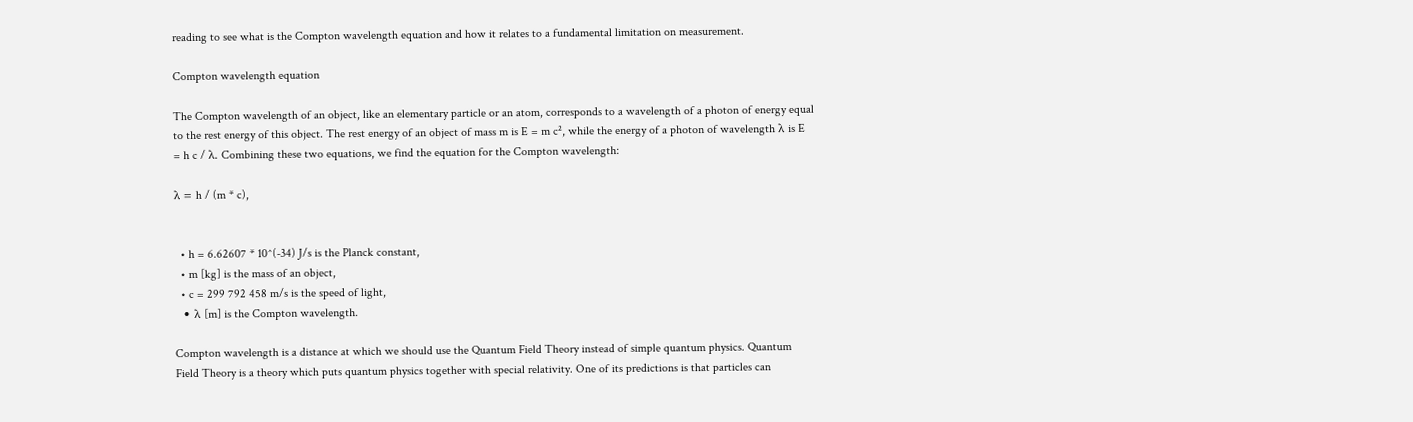reading to see what is the Compton wavelength equation and how it relates to a fundamental limitation on measurement.

Compton wavelength equation

The Compton wavelength of an object, like an elementary particle or an atom, corresponds to a wavelength of a photon of energy equal to the rest energy of this object. The rest energy of an object of mass m is E = m c², while the energy of a photon of wavelength λ is E = h c / λ. Combining these two equations, we find the equation for the Compton wavelength:

λ = h / (m * c),


  • h = 6.62607 * 10^(-34) J/s is the Planck constant,
  • m [kg] is the mass of an object,
  • c = 299 792 458 m/s is the speed of light,
  • λ [m] is the Compton wavelength.

Compton wavelength is a distance at which we should use the Quantum Field Theory instead of simple quantum physics. Quantum Field Theory is a theory which puts quantum physics together with special relativity. One of its predictions is that particles can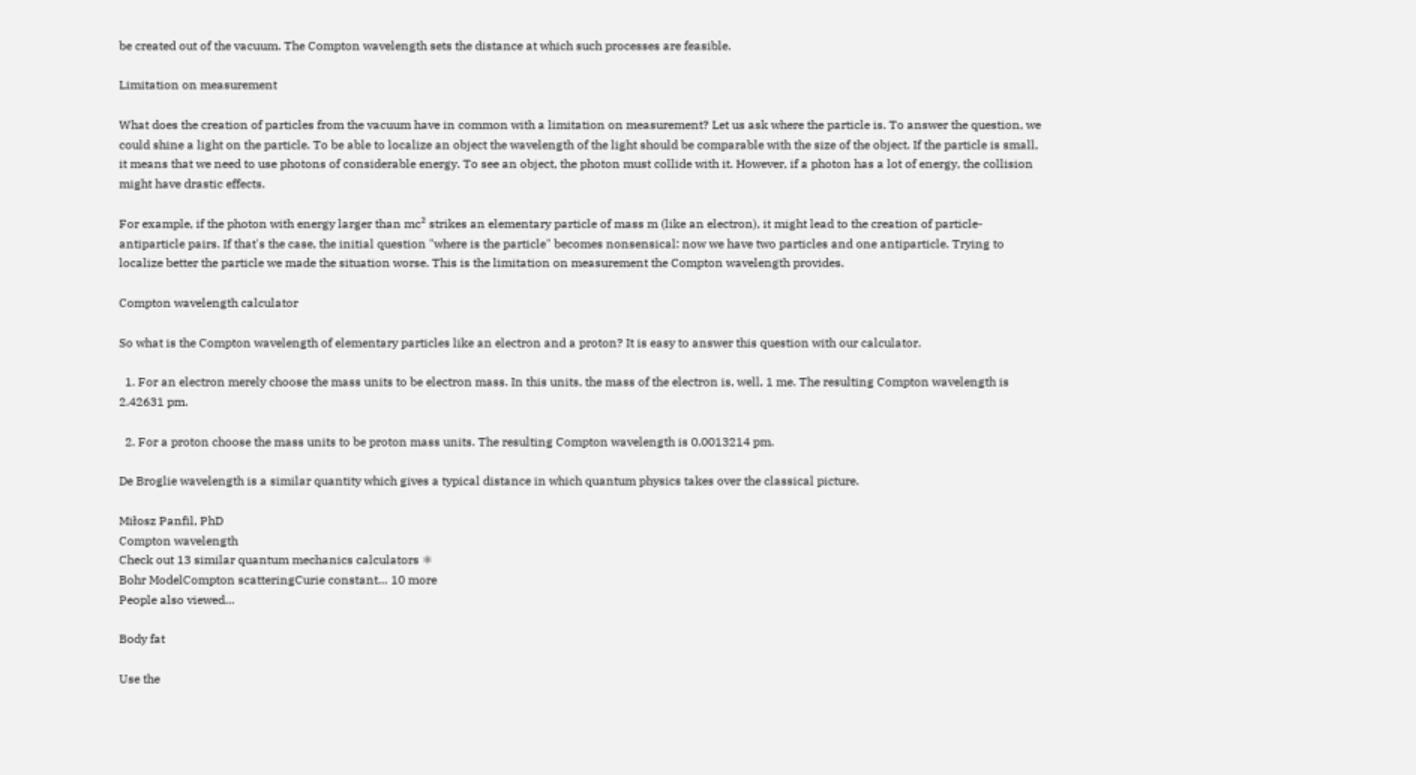be created out of the vacuum. The Compton wavelength sets the distance at which such processes are feasible.

Limitation on measurement

What does the creation of particles from the vacuum have in common with a limitation on measurement? Let us ask where the particle is. To answer the question, we could shine a light on the particle. To be able to localize an object the wavelength of the light should be comparable with the size of the object. If the particle is small, it means that we need to use photons of considerable energy. To see an object, the photon must collide with it. However, if a photon has a lot of energy, the collision might have drastic effects.

For example, if the photon with energy larger than mc² strikes an elementary particle of mass m (like an electron), it might lead to the creation of particle-antiparticle pairs. If that's the case, the initial question "where is the particle" becomes nonsensical: now we have two particles and one antiparticle. Trying to localize better the particle we made the situation worse. This is the limitation on measurement the Compton wavelength provides.

Compton wavelength calculator

So what is the Compton wavelength of elementary particles like an electron and a proton? It is easy to answer this question with our calculator.

  1. For an electron merely choose the mass units to be electron mass. In this units, the mass of the electron is, well, 1 me. The resulting Compton wavelength is 2.42631 pm.

  2. For a proton choose the mass units to be proton mass units. The resulting Compton wavelength is 0.0013214 pm.

De Broglie wavelength is a similar quantity which gives a typical distance in which quantum physics takes over the classical picture.

Miłosz Panfil, PhD
Compton wavelength
Check out 13 similar quantum mechanics calculators ⚛
Bohr ModelCompton scatteringCurie constant… 10 more
People also viewed…

Body fat

Use the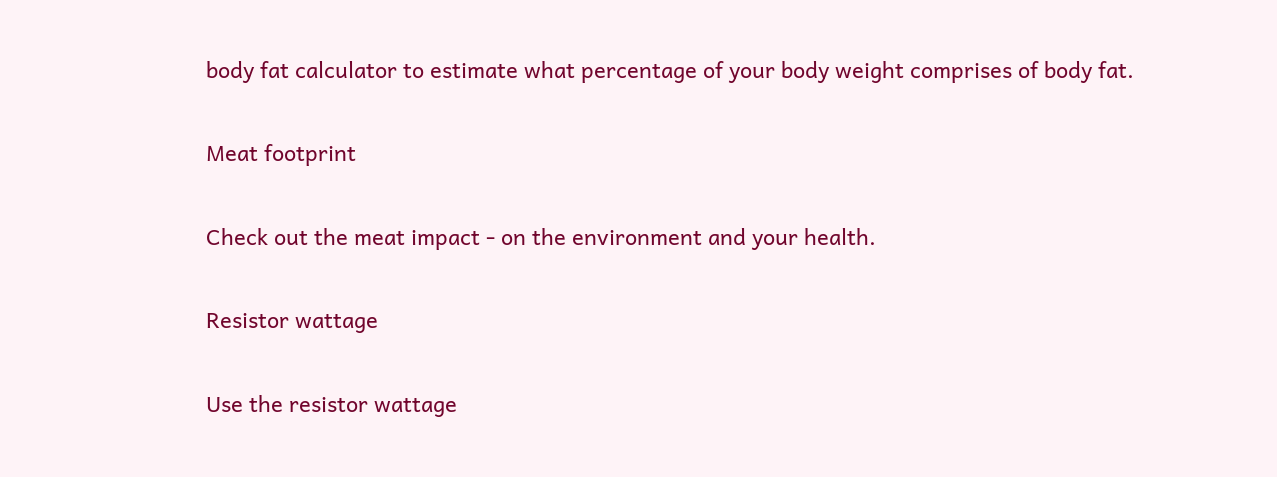body fat calculator to estimate what percentage of your body weight comprises of body fat.

Meat footprint

Check out the meat impact - on the environment and your health.

Resistor wattage

Use the resistor wattage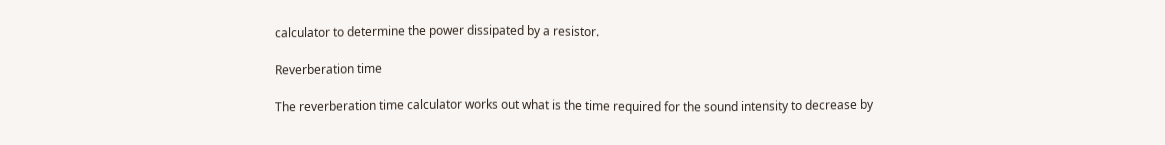calculator to determine the power dissipated by a resistor.

Reverberation time

The reverberation time calculator works out what is the time required for the sound intensity to decrease by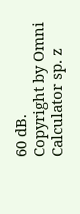60 dB.
Copyright by Omni Calculator sp. z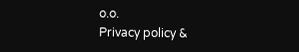o.o.
Privacy policy &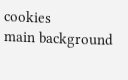cookies
main background